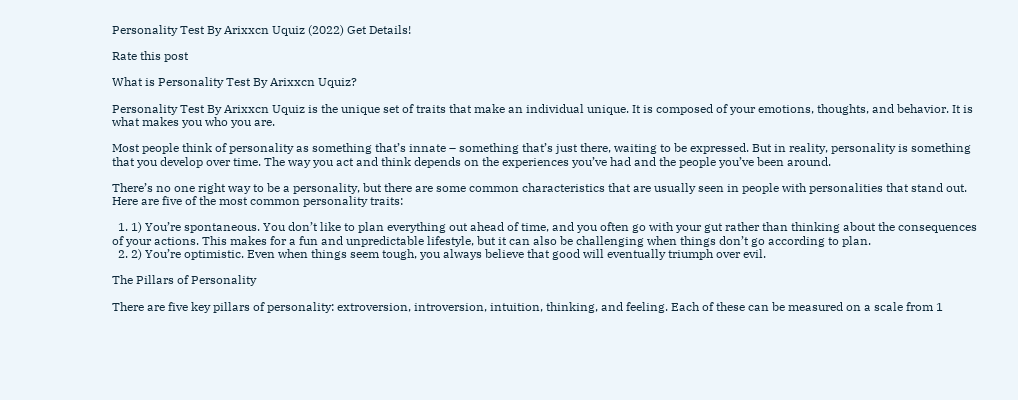Personality Test By Arixxcn Uquiz (2022) Get Details!

Rate this post

What is Personality Test By Arixxcn Uquiz?

Personality Test By Arixxcn Uquiz is the unique set of traits that make an individual unique. It is composed of your emotions, thoughts, and behavior. It is what makes you who you are.

Most people think of personality as something that’s innate – something that’s just there, waiting to be expressed. But in reality, personality is something that you develop over time. The way you act and think depends on the experiences you’ve had and the people you’ve been around.

There’s no one right way to be a personality, but there are some common characteristics that are usually seen in people with personalities that stand out. Here are five of the most common personality traits:

  1. 1) You’re spontaneous. You don’t like to plan everything out ahead of time, and you often go with your gut rather than thinking about the consequences of your actions. This makes for a fun and unpredictable lifestyle, but it can also be challenging when things don’t go according to plan.
  2. 2) You’re optimistic. Even when things seem tough, you always believe that good will eventually triumph over evil.

The Pillars of Personality

There are five key pillars of personality: extroversion, introversion, intuition, thinking, and feeling. Each of these can be measured on a scale from 1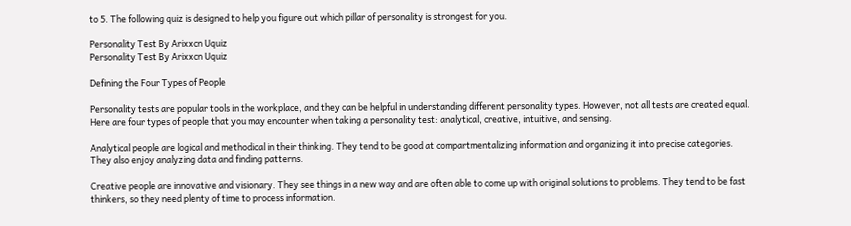to 5. The following quiz is designed to help you figure out which pillar of personality is strongest for you.

Personality Test By Arixxcn Uquiz
Personality Test By Arixxcn Uquiz

Defining the Four Types of People

Personality tests are popular tools in the workplace, and they can be helpful in understanding different personality types. However, not all tests are created equal. Here are four types of people that you may encounter when taking a personality test: analytical, creative, intuitive, and sensing.

Analytical people are logical and methodical in their thinking. They tend to be good at compartmentalizing information and organizing it into precise categories. They also enjoy analyzing data and finding patterns.

Creative people are innovative and visionary. They see things in a new way and are often able to come up with original solutions to problems. They tend to be fast thinkers, so they need plenty of time to process information.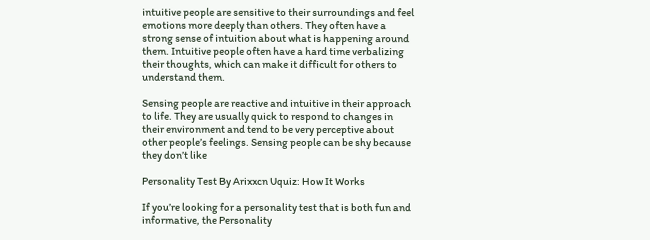intuitive people are sensitive to their surroundings and feel emotions more deeply than others. They often have a strong sense of intuition about what is happening around them. Intuitive people often have a hard time verbalizing their thoughts, which can make it difficult for others to understand them.

Sensing people are reactive and intuitive in their approach to life. They are usually quick to respond to changes in their environment and tend to be very perceptive about other people’s feelings. Sensing people can be shy because they don’t like

Personality Test By Arixxcn Uquiz: How It Works

If you’re looking for a personality test that is both fun and informative, the Personality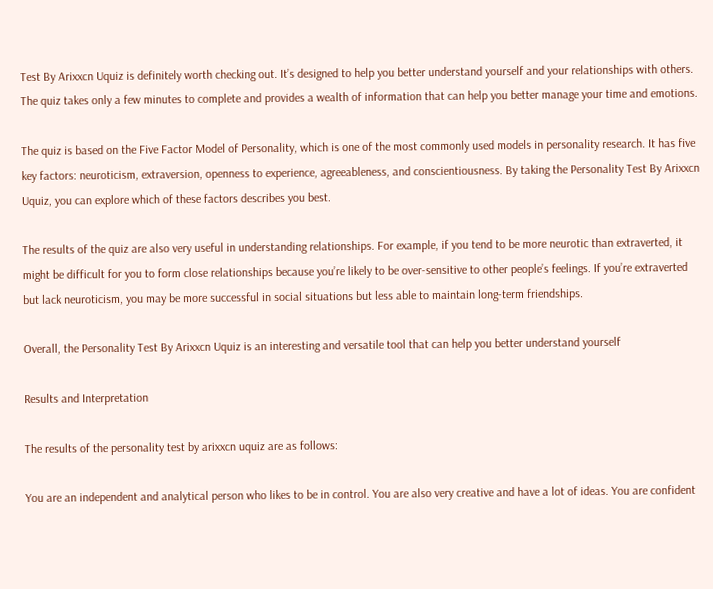Test By Arixxcn Uquiz is definitely worth checking out. It’s designed to help you better understand yourself and your relationships with others. The quiz takes only a few minutes to complete and provides a wealth of information that can help you better manage your time and emotions.

The quiz is based on the Five Factor Model of Personality, which is one of the most commonly used models in personality research. It has five key factors: neuroticism, extraversion, openness to experience, agreeableness, and conscientiousness. By taking the Personality Test By Arixxcn Uquiz, you can explore which of these factors describes you best.

The results of the quiz are also very useful in understanding relationships. For example, if you tend to be more neurotic than extraverted, it might be difficult for you to form close relationships because you’re likely to be over-sensitive to other people’s feelings. If you’re extraverted but lack neuroticism, you may be more successful in social situations but less able to maintain long-term friendships.

Overall, the Personality Test By Arixxcn Uquiz is an interesting and versatile tool that can help you better understand yourself

Results and Interpretation

The results of the personality test by arixxcn uquiz are as follows:

You are an independent and analytical person who likes to be in control. You are also very creative and have a lot of ideas. You are confident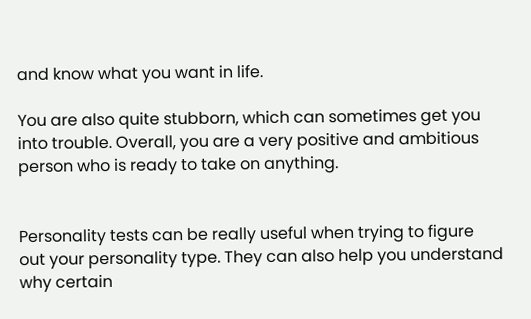and know what you want in life.

You are also quite stubborn, which can sometimes get you into trouble. Overall, you are a very positive and ambitious person who is ready to take on anything.


Personality tests can be really useful when trying to figure out your personality type. They can also help you understand why certain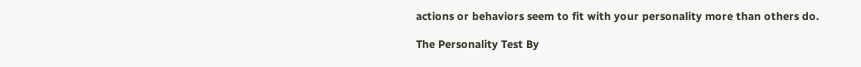actions or behaviors seem to fit with your personality more than others do.

The Personality Test By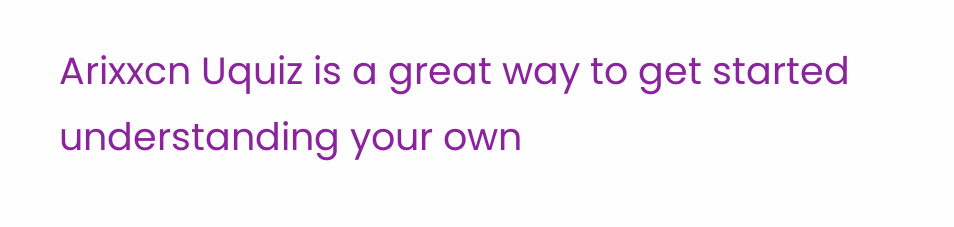Arixxcn Uquiz is a great way to get started understanding your own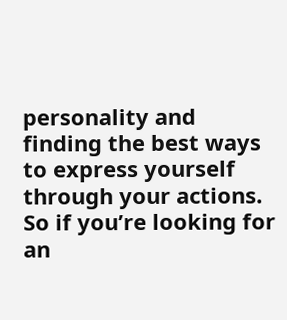personality and finding the best ways to express yourself through your actions. So if you’re looking for an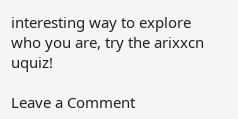interesting way to explore who you are, try the arixxcn uquiz!

Leave a Comment